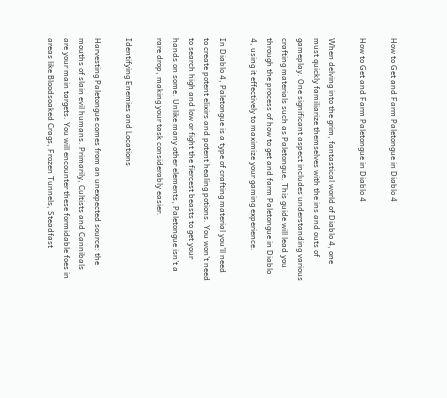How to Get and Farm Paletongue in Diablo 4

How to Get and Farm Paletongue in Diablo 4

When delving into the grim, fantastical world of Diablo 4, one must quickly familiarize themselves with the ins and outs of gameplay. One significant aspect includes understanding various crafting materials such as Paletongue. This guide will lead you through the process of how to get and farm Paletongue in Diablo 4, using it effectively to maximize your gaming experience.

In Diablo 4, Paletongue is a type of crafting material you’ll need to create potent elixirs and potent healing potions. You won’t need to search high and low or fight the fiercest beasts to get your hands on some. Unlike many other elements, Paletongue isn’t a rare drop, making your task considerably easier.

Identifying Enemies and Locations

Harvesting Paletongue comes from an unexpected source: the mouths of slain evil humans. Primarily, Cultists and Cannibals are your main targets. You will encounter these formidable foes in areas like Bloodsoaked Crags, Frozen Tunnels, Steadfast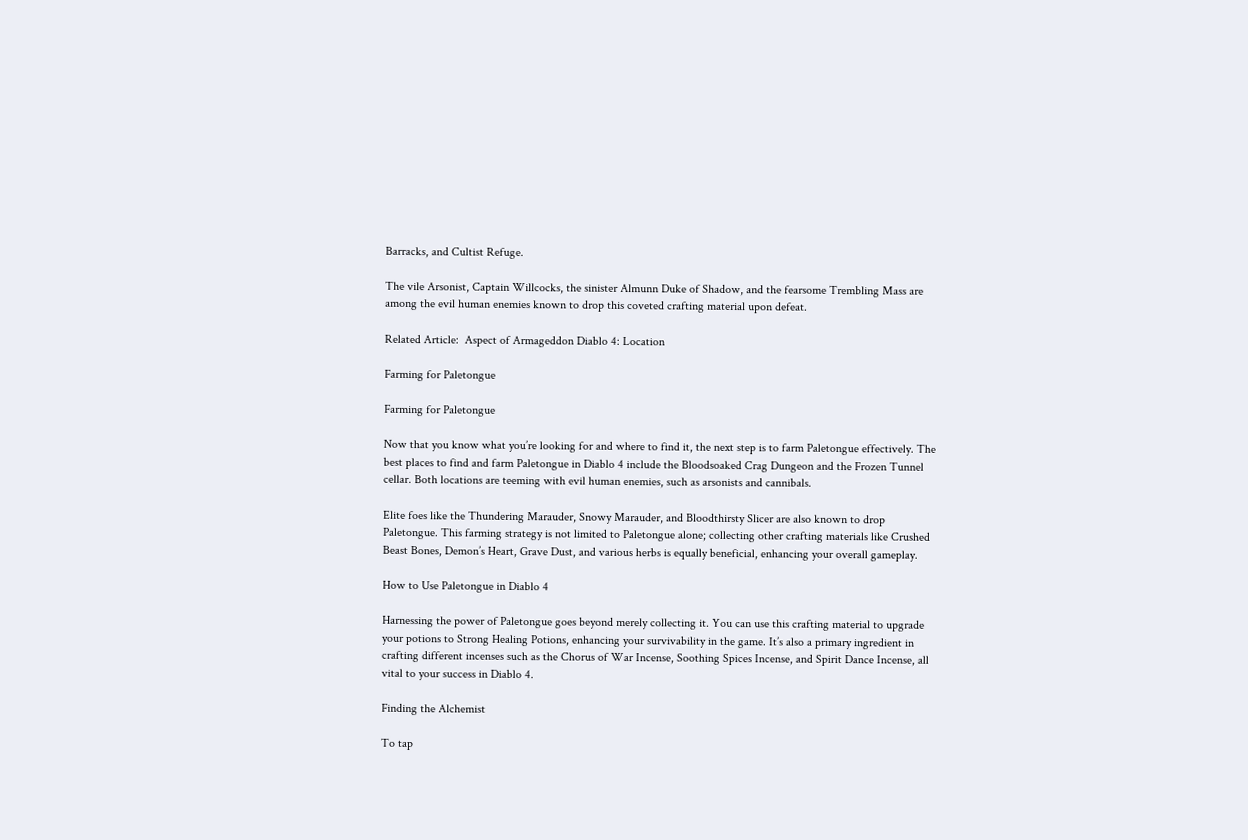Barracks, and Cultist Refuge.

The vile Arsonist, Captain Willcocks, the sinister Almunn Duke of Shadow, and the fearsome Trembling Mass are among the evil human enemies known to drop this coveted crafting material upon defeat.

Related Article:  Aspect of Armageddon Diablo 4: Location

Farming for Paletongue

Farming for Paletongue

Now that you know what you’re looking for and where to find it, the next step is to farm Paletongue effectively. The best places to find and farm Paletongue in Diablo 4 include the Bloodsoaked Crag Dungeon and the Frozen Tunnel cellar. Both locations are teeming with evil human enemies, such as arsonists and cannibals.

Elite foes like the Thundering Marauder, Snowy Marauder, and Bloodthirsty Slicer are also known to drop Paletongue. This farming strategy is not limited to Paletongue alone; collecting other crafting materials like Crushed Beast Bones, Demon’s Heart, Grave Dust, and various herbs is equally beneficial, enhancing your overall gameplay.

How to Use Paletongue in Diablo 4

Harnessing the power of Paletongue goes beyond merely collecting it. You can use this crafting material to upgrade your potions to Strong Healing Potions, enhancing your survivability in the game. It’s also a primary ingredient in crafting different incenses such as the Chorus of War Incense, Soothing Spices Incense, and Spirit Dance Incense, all vital to your success in Diablo 4.

Finding the Alchemist

To tap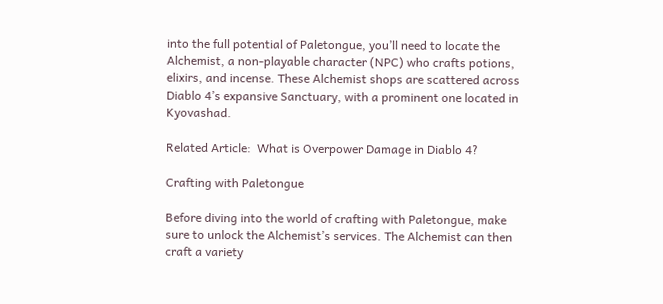into the full potential of Paletongue, you’ll need to locate the Alchemist, a non-playable character (NPC) who crafts potions, elixirs, and incense. These Alchemist shops are scattered across Diablo 4’s expansive Sanctuary, with a prominent one located in Kyovashad.

Related Article:  What is Overpower Damage in Diablo 4?

Crafting with Paletongue

Before diving into the world of crafting with Paletongue, make sure to unlock the Alchemist’s services. The Alchemist can then craft a variety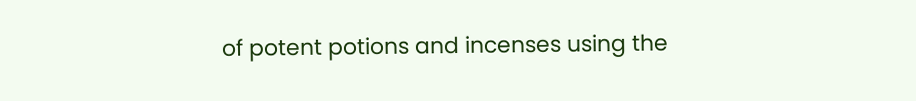of potent potions and incenses using the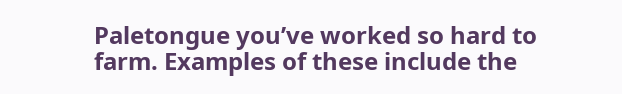Paletongue you’ve worked so hard to farm. Examples of these include the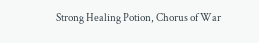Strong Healing Potion, Chorus of War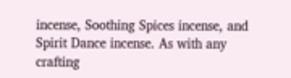incense, Soothing Spices incense, and Spirit Dance incense. As with any crafting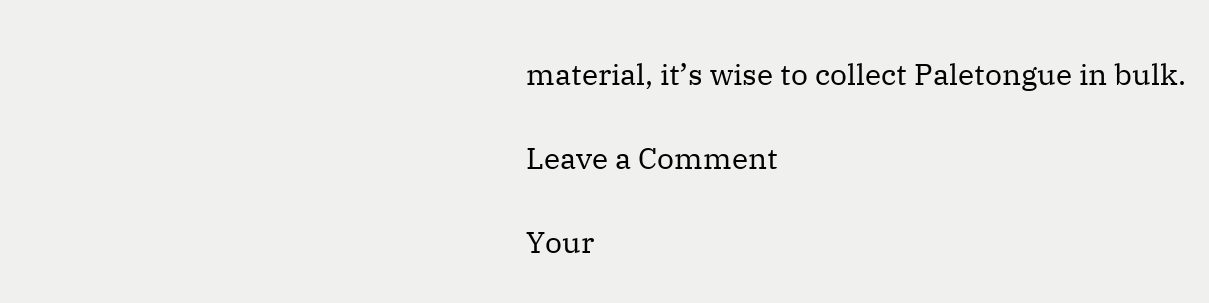material, it’s wise to collect Paletongue in bulk.

Leave a Comment

Your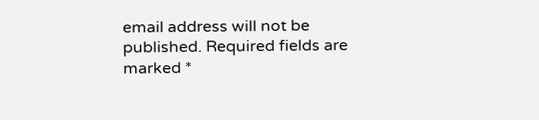email address will not be published. Required fields are marked *